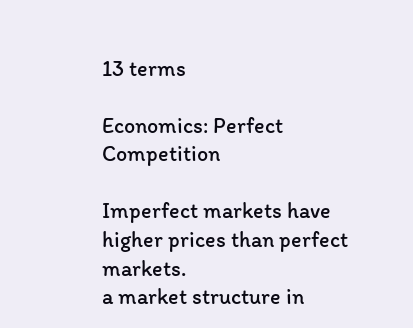13 terms

Economics: Perfect Competition

Imperfect markets have higher prices than perfect markets.
a market structure in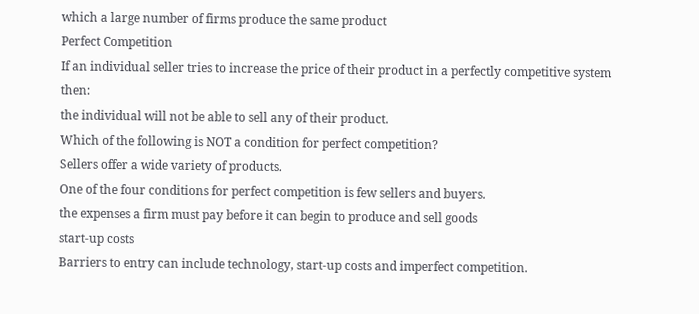which a large number of firms produce the same product
Perfect Competition
If an individual seller tries to increase the price of their product in a perfectly competitive system then:
the individual will not be able to sell any of their product.
Which of the following is NOT a condition for perfect competition?
Sellers offer a wide variety of products.
One of the four conditions for perfect competition is few sellers and buyers.
the expenses a firm must pay before it can begin to produce and sell goods
start-up costs
Barriers to entry can include technology, start-up costs and imperfect competition.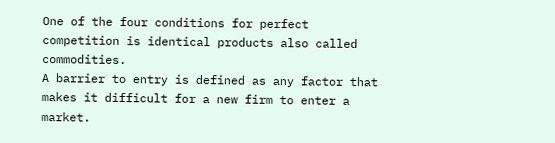One of the four conditions for perfect competition is identical products also called commodities.
A barrier to entry is defined as any factor that makes it difficult for a new firm to enter a market.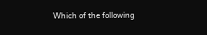Which of the following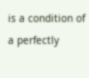is a condition of a perfectly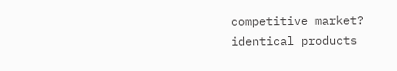competitive market?
identical products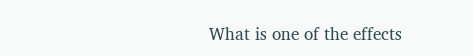What is one of the effects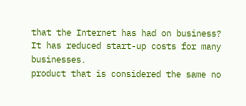that the Internet has had on business?
It has reduced start-up costs for many businesses.
product that is considered the same no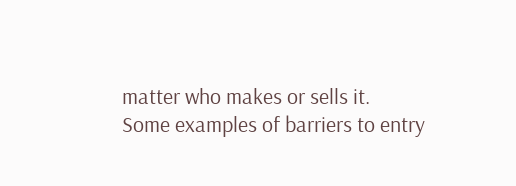matter who makes or sells it.
Some examples of barriers to entry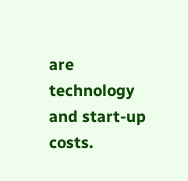are technology and start-up costs.